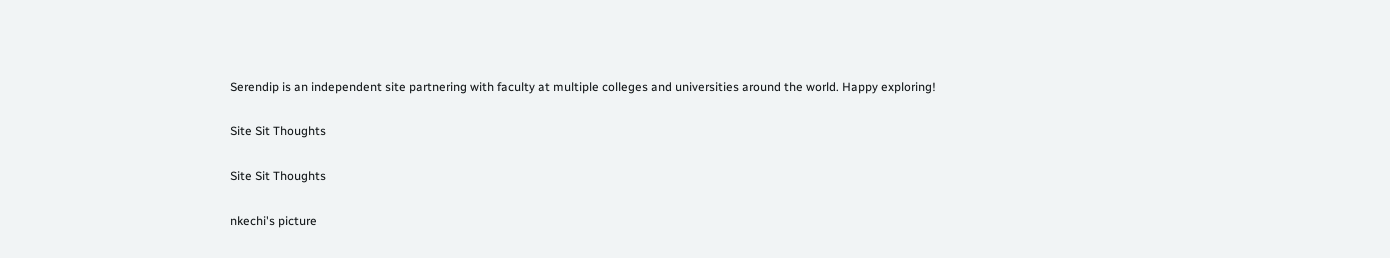Serendip is an independent site partnering with faculty at multiple colleges and universities around the world. Happy exploring!

Site Sit Thoughts

Site Sit Thoughts

nkechi's picture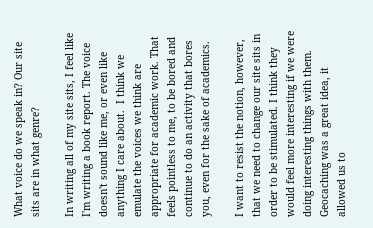What voice do we speak in? Our site sits are in what genre?

In writing all of my site sits, I feel like I'm writing a book report. The voice doesn't sound like me, or even like anything I care about.  I think we emulate the voices we think are appropriate for academic work. That feels pointless to me, to be bored and continue to do an activity that bores you, even for the sake of academics.

I want to resist the notion, however, that we need to change our site sits in order to be stimulated. I think they would feel more interesting if we were doing interesting things with them. Geocaching was a great idea, it allowed us to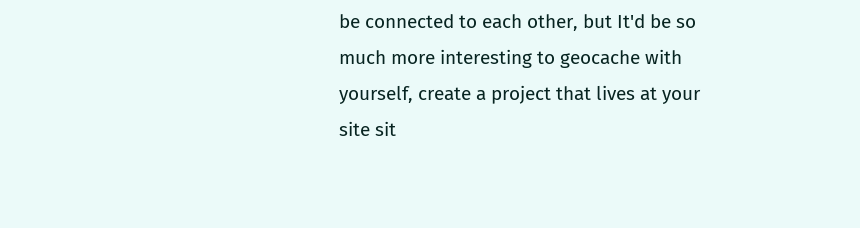be connected to each other, but It'd be so much more interesting to geocache with yourself, create a project that lives at your site sit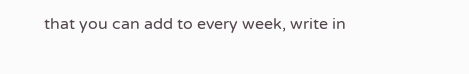that you can add to every week, write in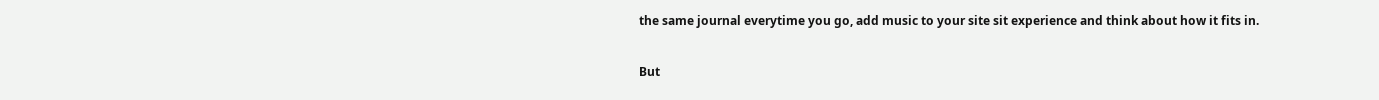the same journal everytime you go, add music to your site sit experience and think about how it fits in.

But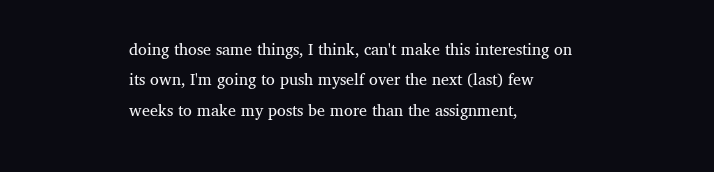doing those same things, I think, can't make this interesting on its own, I'm going to push myself over the next (last) few weeks to make my posts be more than the assignment,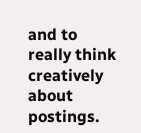and to really think creatively about postings.